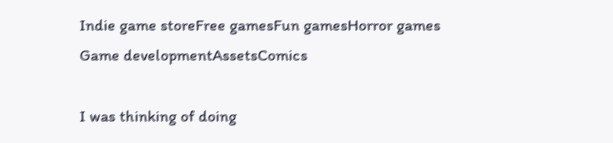Indie game storeFree gamesFun gamesHorror games
Game developmentAssetsComics

I was thinking of doing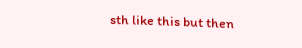sth like this but then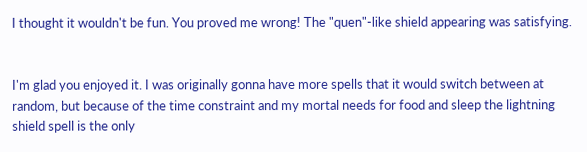I thought it wouldn't be fun. You proved me wrong! The "quen"-like shield appearing was satisfying.


I'm glad you enjoyed it. I was originally gonna have more spells that it would switch between at random, but because of the time constraint and my mortal needs for food and sleep the lightning shield spell is the only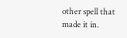other spell that made it in.